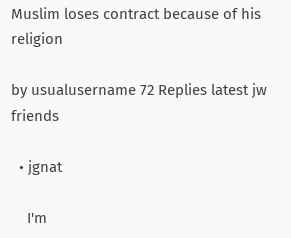Muslim loses contract because of his religion

by usualusername 72 Replies latest jw friends

  • jgnat

    I'm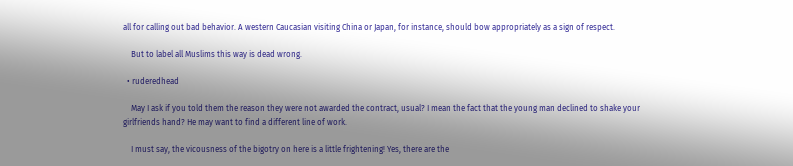all for calling out bad behavior. A western Caucasian visiting China or Japan, for instance, should bow appropriately as a sign of respect.

    But to label all Muslims this way is dead wrong.

  • ruderedhead

    May I ask if you told them the reason they were not awarded the contract, usual? I mean the fact that the young man declined to shake your girlfriends hand? He may want to find a different line of work.

    I must say, the vicousness of the bigotry on here is a little frightening! Yes, there are the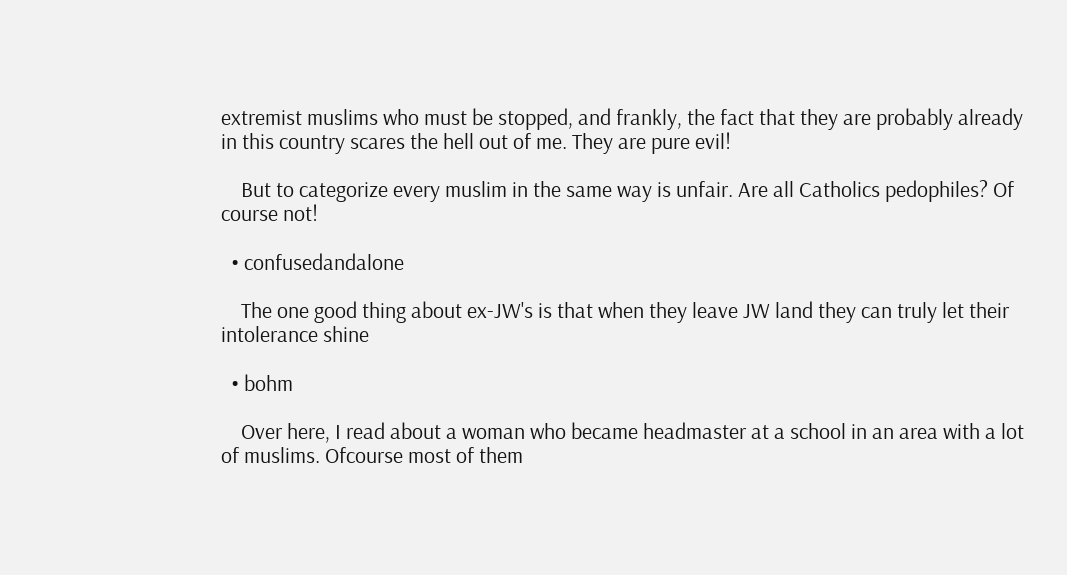extremist muslims who must be stopped, and frankly, the fact that they are probably already in this country scares the hell out of me. They are pure evil!

    But to categorize every muslim in the same way is unfair. Are all Catholics pedophiles? Of course not!

  • confusedandalone

    The one good thing about ex-JW's is that when they leave JW land they can truly let their intolerance shine

  • bohm

    Over here, I read about a woman who became headmaster at a school in an area with a lot of muslims. Ofcourse most of them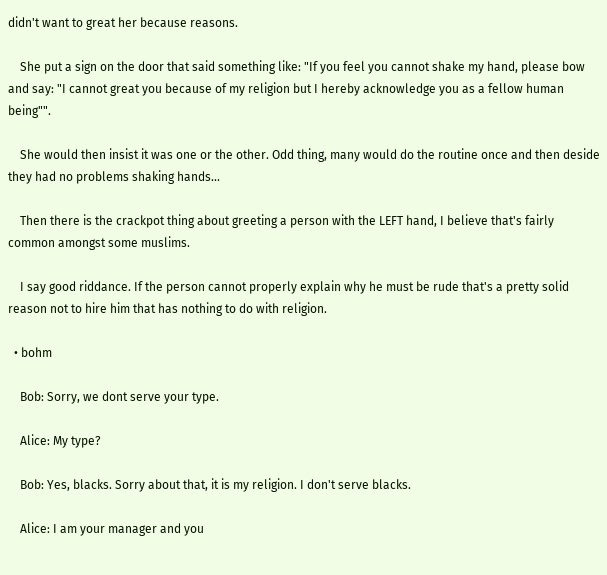didn't want to great her because reasons.

    She put a sign on the door that said something like: "If you feel you cannot shake my hand, please bow and say: "I cannot great you because of my religion but I hereby acknowledge you as a fellow human being"".

    She would then insist it was one or the other. Odd thing, many would do the routine once and then deside they had no problems shaking hands...

    Then there is the crackpot thing about greeting a person with the LEFT hand, I believe that's fairly common amongst some muslims.

    I say good riddance. If the person cannot properly explain why he must be rude that's a pretty solid reason not to hire him that has nothing to do with religion.

  • bohm

    Bob: Sorry, we dont serve your type.

    Alice: My type?

    Bob: Yes, blacks. Sorry about that, it is my religion. I don't serve blacks.

    Alice: I am your manager and you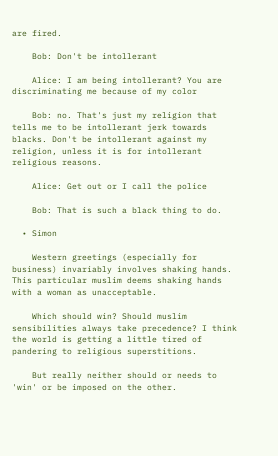are fired.

    Bob: Don't be intollerant

    Alice: I am being intollerant? You are discriminating me because of my color

    Bob: no. That's just my religion that tells me to be intollerant jerk towards blacks. Don't be intollerant against my religion, unless it is for intollerant religious reasons.

    Alice: Get out or I call the police

    Bob: That is such a black thing to do.

  • Simon

    Western greetings (especially for business) invariably involves shaking hands. This particular muslim deems shaking hands with a woman as unacceptable.

    Which should win? Should muslim sensibilities always take precedence? I think the world is getting a little tired of pandering to religious superstitions.

    But really neither should or needs to 'win' or be imposed on the other.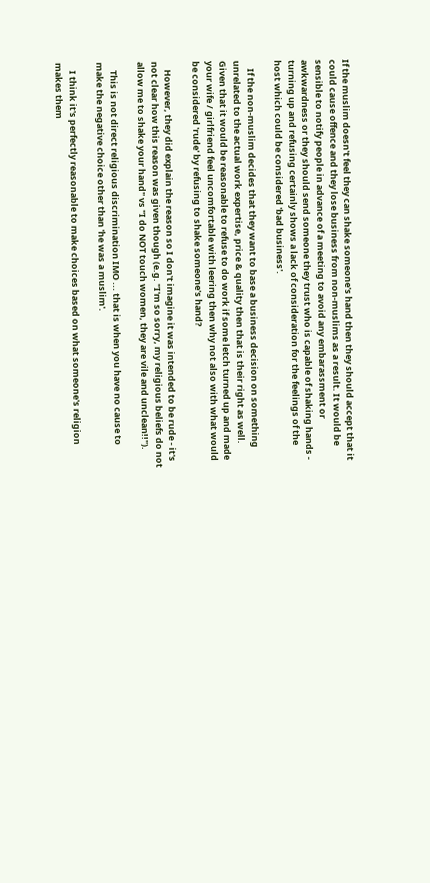If the muslim doesn't feel they can shake someone's hand then they should accept that it could cause offence and they lose business from non-muslims as a result. It would be sensible to notify people in advance of a meeting to avoid any embarassment or awkwardness or they should send someone they trust who is capable of shaking hands - turning up and refusing certainly shows a lack of consideration for the feelings of the host which could be considered 'bad business'.

    If the non-muslim decides that they want to base a business decision on something unrelated to the actual work expertise, price & quality then that is their right as well. Given that it would be reasonable to refuse to do work if some letch turned up and made your wife / girlfriend feel uncomfortable with leering then why not also with what would be considered 'rude' by refusing to shake someone's hand?

    However, they did explain the reason so I don't imagine it was intended to be rude - it's not clear how this reason was given though (e.g. "I'm so sorry, my religious beliefs do not allow me to shake your hand" vs "I do NOT touch women, they are vile and unclean!!").

    This is not direct religious discrimination IMO ... that is when you have no cause to make the negative choice other than 'he was a muslim'.

    I think it's perfectly reasonable to make choices based on what someone's religion makes them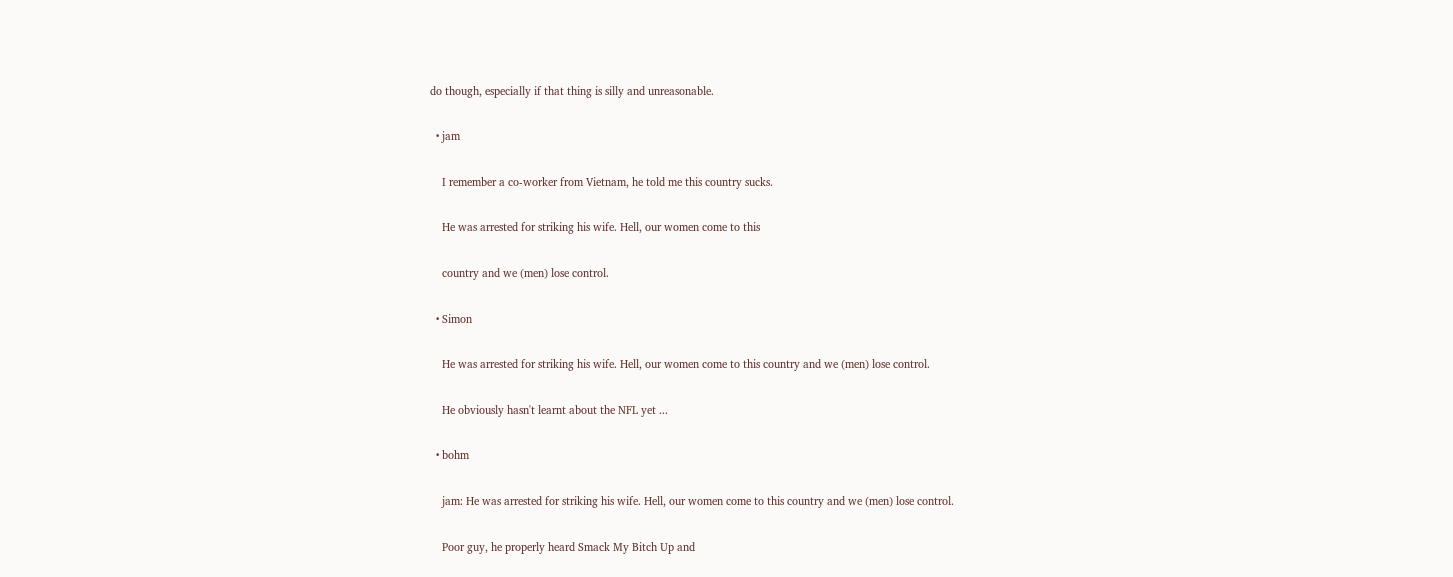do though, especially if that thing is silly and unreasonable.

  • jam

    I remember a co-worker from Vietnam, he told me this country sucks.

    He was arrested for striking his wife. Hell, our women come to this

    country and we (men) lose control.

  • Simon

    He was arrested for striking his wife. Hell, our women come to this country and we (men) lose control.

    He obviously hasn't learnt about the NFL yet ...

  • bohm

    jam: He was arrested for striking his wife. Hell, our women come to this country and we (men) lose control.

    Poor guy, he properly heard Smack My Bitch Up and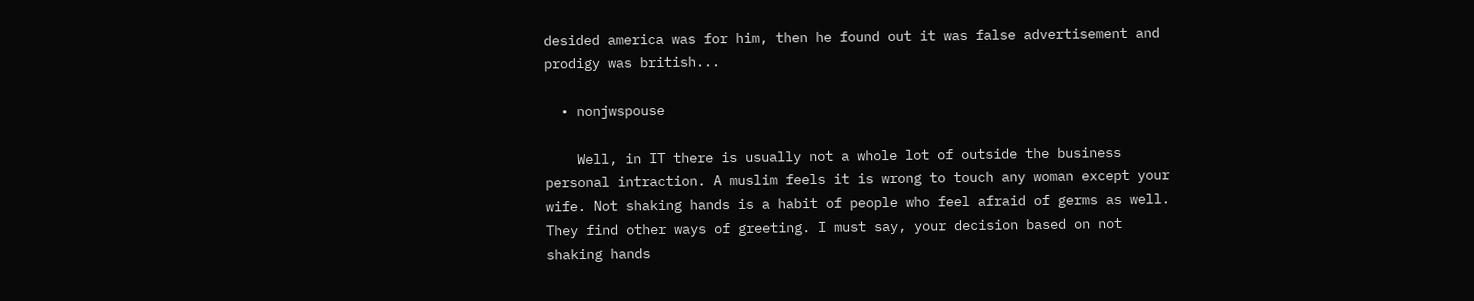desided america was for him, then he found out it was false advertisement and prodigy was british...

  • nonjwspouse

    Well, in IT there is usually not a whole lot of outside the business personal intraction. A muslim feels it is wrong to touch any woman except your wife. Not shaking hands is a habit of people who feel afraid of germs as well. They find other ways of greeting. I must say, your decision based on not shaking hands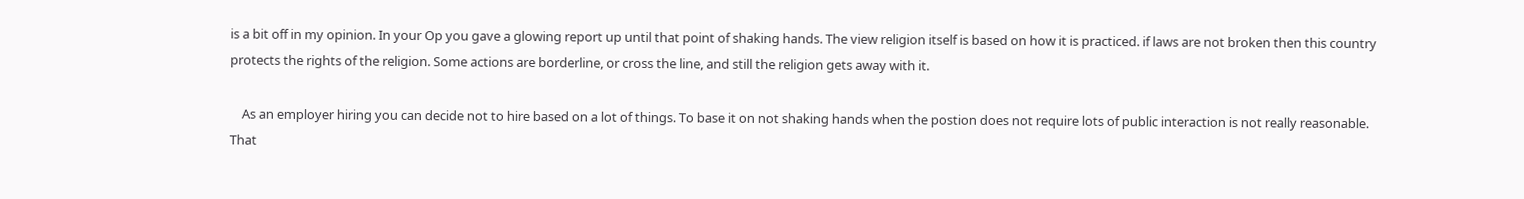is a bit off in my opinion. In your Op you gave a glowing report up until that point of shaking hands. The view religion itself is based on how it is practiced. if laws are not broken then this country protects the rights of the religion. Some actions are borderline, or cross the line, and still the religion gets away with it.

    As an employer hiring you can decide not to hire based on a lot of things. To base it on not shaking hands when the postion does not require lots of public interaction is not really reasonable. That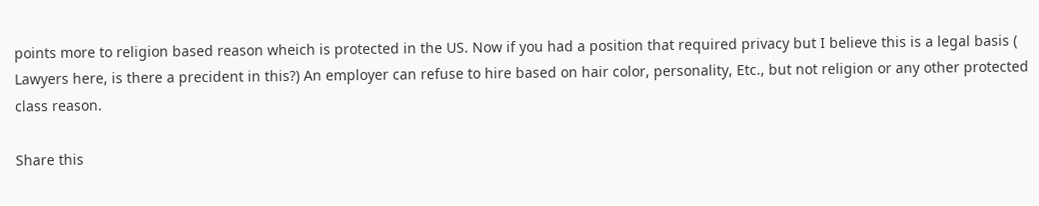points more to religion based reason wheich is protected in the US. Now if you had a position that required privacy but I believe this is a legal basis ( Lawyers here, is there a precident in this?) An employer can refuse to hire based on hair color, personality, Etc., but not religion or any other protected class reason.

Share this